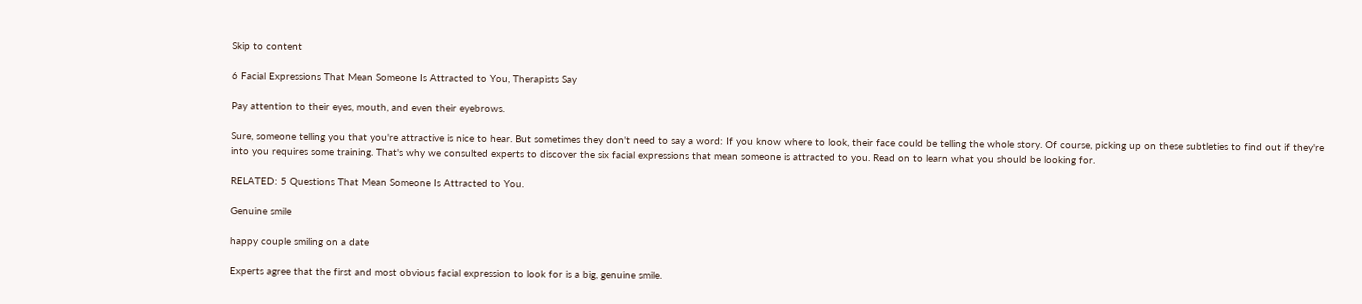Skip to content

6 Facial Expressions That Mean Someone Is Attracted to You, Therapists Say

Pay attention to their eyes, mouth, and even their eyebrows.

Sure, someone telling you that you're attractive is nice to hear. But sometimes they don't need to say a word: If you know where to look, their face could be telling the whole story. Of course, picking up on these subtleties to find out if they're into you requires some training. That's why we consulted experts to discover the six facial expressions that mean someone is attracted to you. Read on to learn what you should be looking for.

RELATED: 5 Questions That Mean Someone Is Attracted to You.

Genuine smile

happy couple smiling on a date

Experts agree that the first and most obvious facial expression to look for is a big, genuine smile.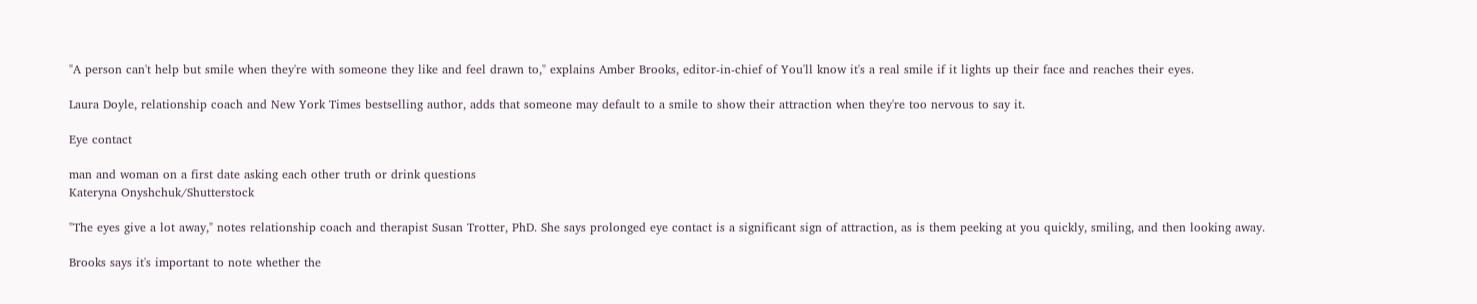"A person can't help but smile when they're with someone they like and feel drawn to," explains Amber Brooks, editor-in-chief of You'll know it's a real smile if it lights up their face and reaches their eyes.

Laura Doyle, relationship coach and New York Times bestselling author, adds that someone may default to a smile to show their attraction when they're too nervous to say it.

Eye contact

man and woman on a first date asking each other truth or drink questions
Kateryna Onyshchuk/Shutterstock

"The eyes give a lot away," notes relationship coach and therapist Susan Trotter, PhD. She says prolonged eye contact is a significant sign of attraction, as is them peeking at you quickly, smiling, and then looking away.

Brooks says it's important to note whether the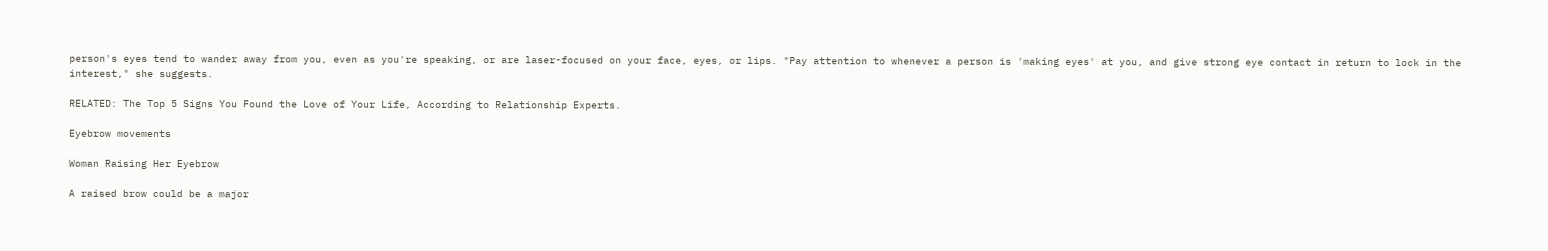person's eyes tend to wander away from you, even as you're speaking, or are laser-focused on your face, eyes, or lips. "Pay attention to whenever a person is 'making eyes' at you, and give strong eye contact in return to lock in the interest," she suggests.

RELATED: The Top 5 Signs You Found the Love of Your Life, According to Relationship Experts.

Eyebrow movements

Woman Raising Her Eyebrow

A raised brow could be a major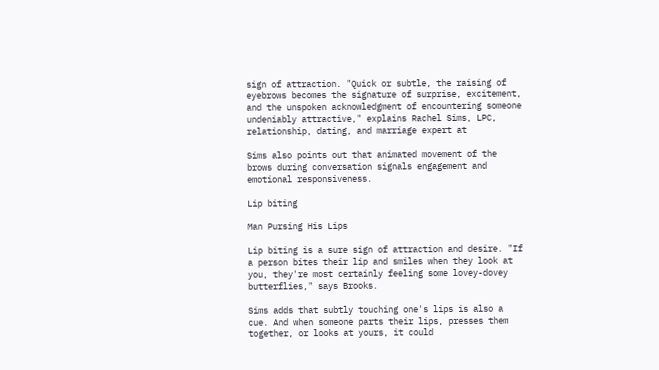sign of attraction. "Quick or subtle, the raising of eyebrows becomes the signature of surprise, excitement, and the unspoken acknowledgment of encountering someone undeniably attractive," explains Rachel Sims, LPC,  relationship, dating, and marriage expert at

Sims also points out that animated movement of the brows during conversation signals engagement and emotional responsiveness.

Lip biting

Man Pursing His Lips

Lip biting is a sure sign of attraction and desire. "If a person bites their lip and smiles when they look at you, they're most certainly feeling some lovey-dovey butterflies," says Brooks.

Sims adds that subtly touching one's lips is also a cue. And when someone parts their lips, presses them together, or looks at yours, it could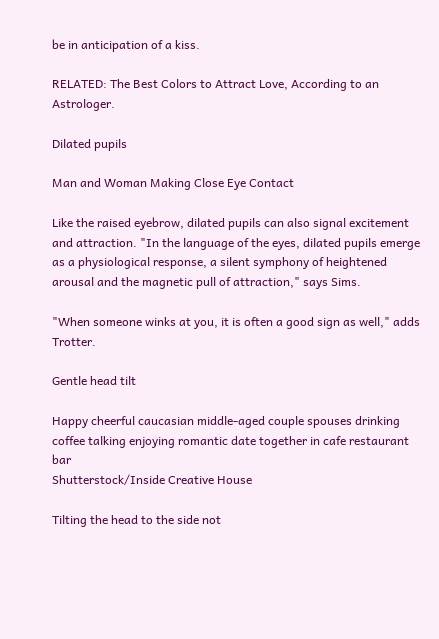be in anticipation of a kiss.

RELATED: The Best Colors to Attract Love, According to an Astrologer.

Dilated pupils

Man and Woman Making Close Eye Contact

Like the raised eyebrow, dilated pupils can also signal excitement and attraction. "In the language of the eyes, dilated pupils emerge as a physiological response, a silent symphony of heightened arousal and the magnetic pull of attraction," says Sims.

"When someone winks at you, it is often a good sign as well," adds Trotter.

Gentle head tilt

Happy cheerful caucasian middle-aged couple spouses drinking coffee talking enjoying romantic date together in cafe restaurant bar
Shutterstock/Inside Creative House

Tilting the head to the side not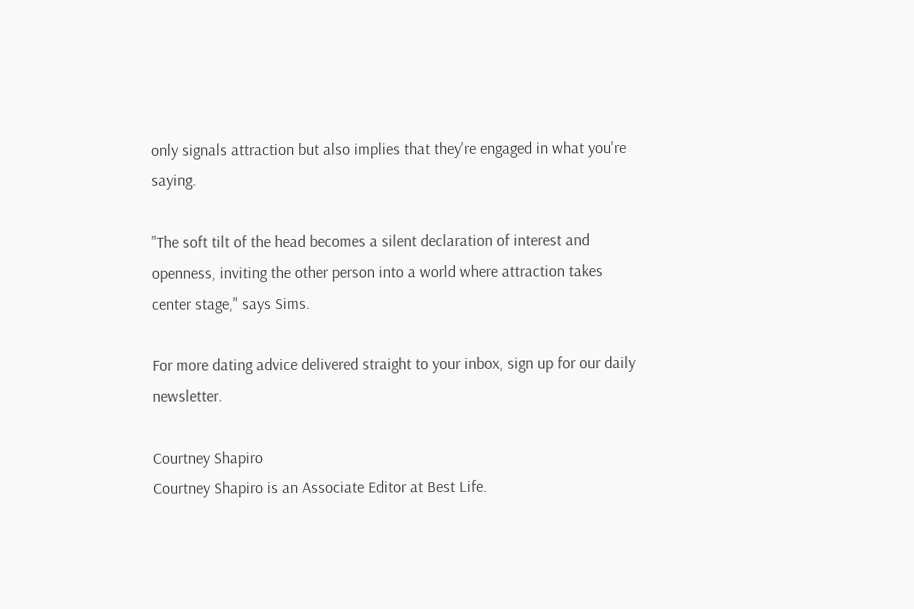only signals attraction but also implies that they're engaged in what you're saying.

"The soft tilt of the head becomes a silent declaration of interest and openness, inviting the other person into a world where attraction takes center stage," says Sims.

For more dating advice delivered straight to your inbox, sign up for our daily newsletter.

Courtney Shapiro
Courtney Shapiro is an Associate Editor at Best Life.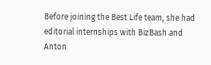Before joining the Best Life team, she had editorial internships with BizBash and Anton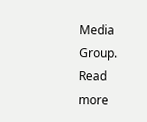Media Group. Read more